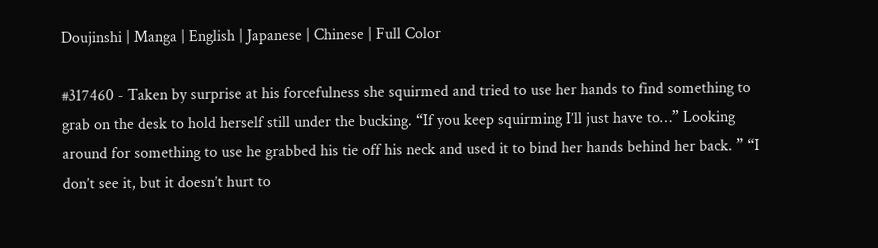Doujinshi | Manga | English | Japanese | Chinese | Full Color

#317460 - Taken by surprise at his forcefulness she squirmed and tried to use her hands to find something to grab on the desk to hold herself still under the bucking. “If you keep squirming I’ll just have to…” Looking around for something to use he grabbed his tie off his neck and used it to bind her hands behind her back. ” “I don’t see it, but it doesn’t hurt to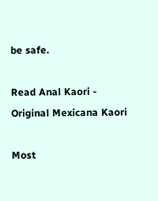be safe.

Read Anal Kaori - Original Mexicana Kaori

Most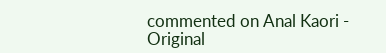commented on Anal Kaori - Original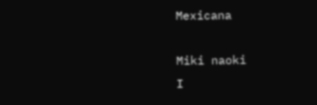Mexicana

Miki naoki
I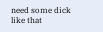need some dick like that